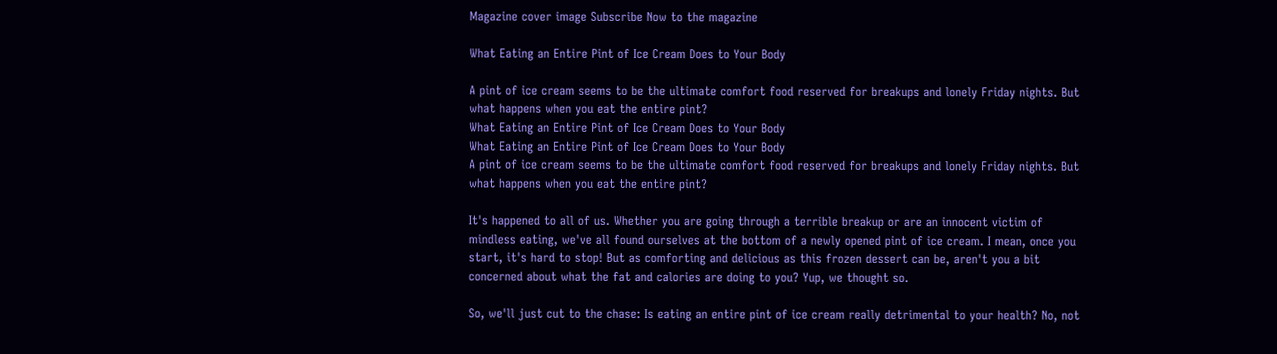Magazine cover image Subscribe Now to the magazine

What Eating an Entire Pint of Ice Cream Does to Your Body

A pint of ice cream seems to be the ultimate comfort food reserved for breakups and lonely Friday nights. But what happens when you eat the entire pint?
What Eating an Entire Pint of Ice Cream Does to Your Body
What Eating an Entire Pint of Ice Cream Does to Your Body
A pint of ice cream seems to be the ultimate comfort food reserved for breakups and lonely Friday nights. But what happens when you eat the entire pint?

It's happened to all of us. Whether you are going through a terrible breakup or are an innocent victim of mindless eating, we've all found ourselves at the bottom of a newly opened pint of ice cream. I mean, once you start, it's hard to stop! But as comforting and delicious as this frozen dessert can be, aren't you a bit concerned about what the fat and calories are doing to you? Yup, we thought so.

So, we'll just cut to the chase: Is eating an entire pint of ice cream really detrimental to your health? No, not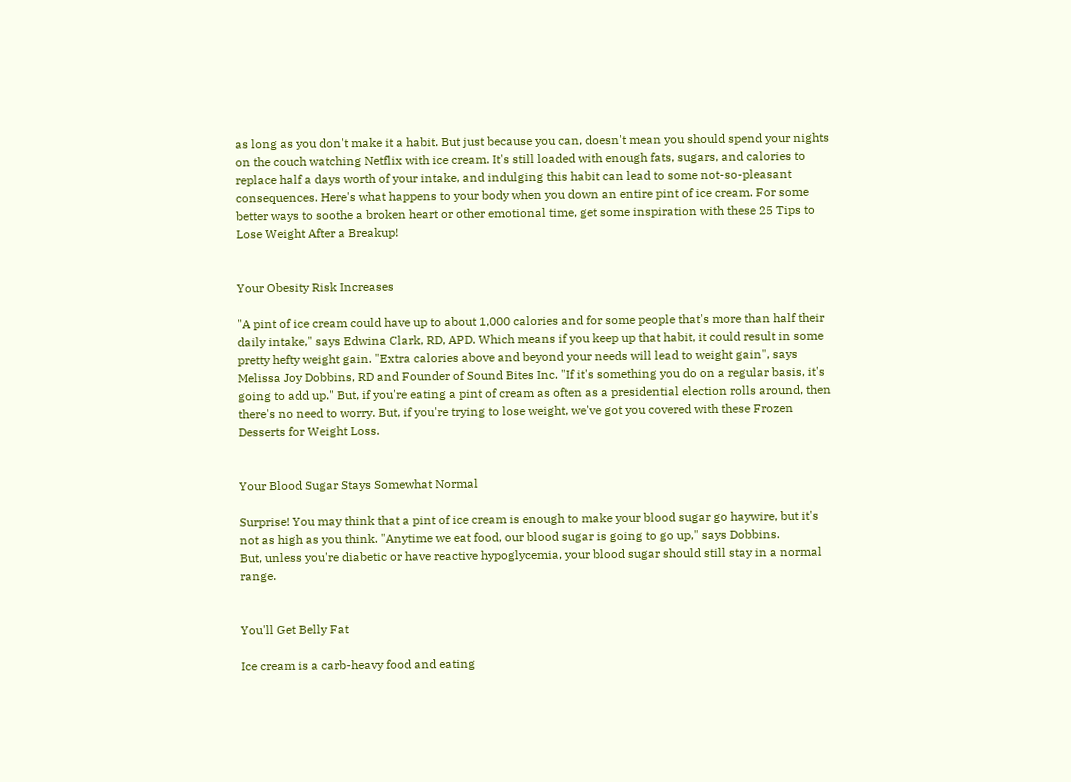as long as you don't make it a habit. But just because you can, doesn't mean you should spend your nights on the couch watching Netflix with ice cream. It's still loaded with enough fats, sugars, and calories to replace half a days worth of your intake, and indulging this habit can lead to some not-so-pleasant consequences. Here's what happens to your body when you down an entire pint of ice cream. For some better ways to soothe a broken heart or other emotional time, get some inspiration with these 25 Tips to Lose Weight After a Breakup!


Your Obesity Risk Increases

"A pint of ice cream could have up to about 1,000 calories and for some people that's more than half their daily intake," says Edwina Clark, RD, APD. Which means if you keep up that habit, it could result in some pretty hefty weight gain. "Extra calories above and beyond your needs will lead to weight gain", says Melissa Joy Dobbins, RD and Founder of Sound Bites Inc. "If it's something you do on a regular basis, it's going to add up." But, if you're eating a pint of cream as often as a presidential election rolls around, then there's no need to worry. But, if you're trying to lose weight, we've got you covered with these Frozen Desserts for Weight Loss.


Your Blood Sugar Stays Somewhat Normal

Surprise! You may think that a pint of ice cream is enough to make your blood sugar go haywire, but it's not as high as you think. "Anytime we eat food, our blood sugar is going to go up," says Dobbins.
But, unless you're diabetic or have reactive hypoglycemia, your blood sugar should still stay in a normal range.


You'll Get Belly Fat

Ice cream is a carb-heavy food and eating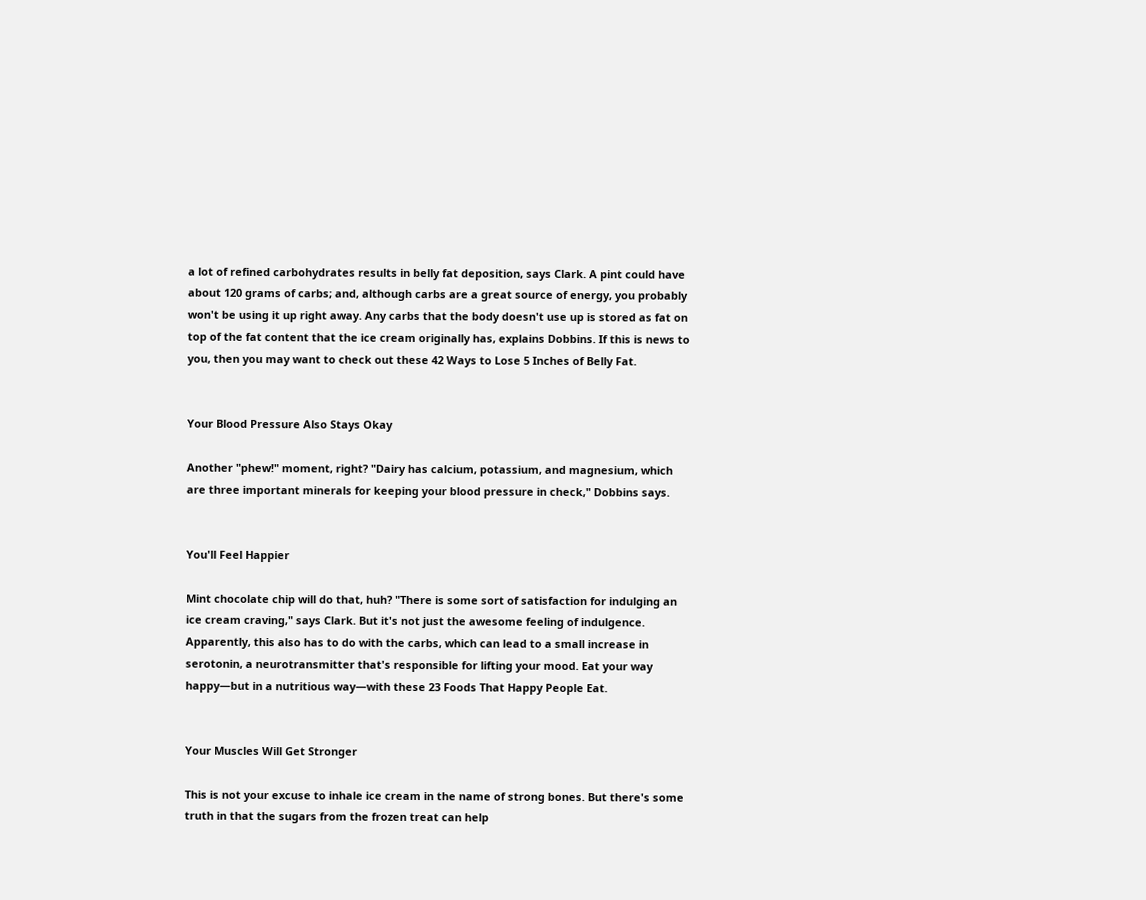a lot of refined carbohydrates results in belly fat deposition, says Clark. A pint could have about 120 grams of carbs; and, although carbs are a great source of energy, you probably won't be using it up right away. Any carbs that the body doesn't use up is stored as fat on top of the fat content that the ice cream originally has, explains Dobbins. If this is news to you, then you may want to check out these 42 Ways to Lose 5 Inches of Belly Fat.


Your Blood Pressure Also Stays Okay

Another "phew!" moment, right? "Dairy has calcium, potassium, and magnesium, which are three important minerals for keeping your blood pressure in check," Dobbins says.


You'll Feel Happier

Mint chocolate chip will do that, huh? "There is some sort of satisfaction for indulging an ice cream craving," says Clark. But it's not just the awesome feeling of indulgence. Apparently, this also has to do with the carbs, which can lead to a small increase in serotonin, a neurotransmitter that's responsible for lifting your mood. Eat your way happy—but in a nutritious way—with these 23 Foods That Happy People Eat.


Your Muscles Will Get Stronger

This is not your excuse to inhale ice cream in the name of strong bones. But there's some truth in that the sugars from the frozen treat can help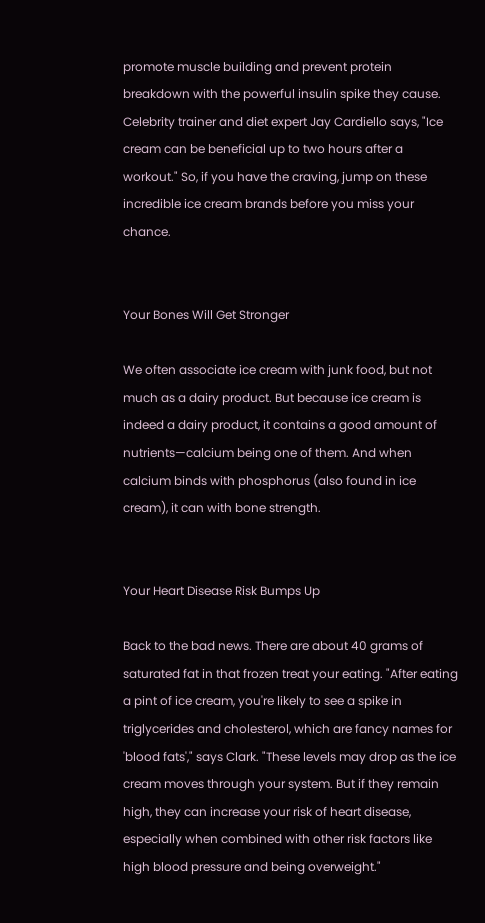promote muscle building and prevent protein breakdown with the powerful insulin spike they cause. Celebrity trainer and diet expert Jay Cardiello says, "Ice cream can be beneficial up to two hours after a workout." So, if you have the craving, jump on these incredible ice cream brands before you miss your chance.


Your Bones Will Get Stronger

We often associate ice cream with junk food, but not much as a dairy product. But because ice cream is indeed a dairy product, it contains a good amount of nutrients—calcium being one of them. And when calcium binds with phosphorus (also found in ice cream), it can with bone strength.


Your Heart Disease Risk Bumps Up

Back to the bad news. There are about 40 grams of saturated fat in that frozen treat your eating. "After eating a pint of ice cream, you're likely to see a spike in triglycerides and cholesterol, which are fancy names for 'blood fats'," says Clark. "These levels may drop as the ice cream moves through your system. But if they remain high, they can increase your risk of heart disease, especially when combined with other risk factors like high blood pressure and being overweight."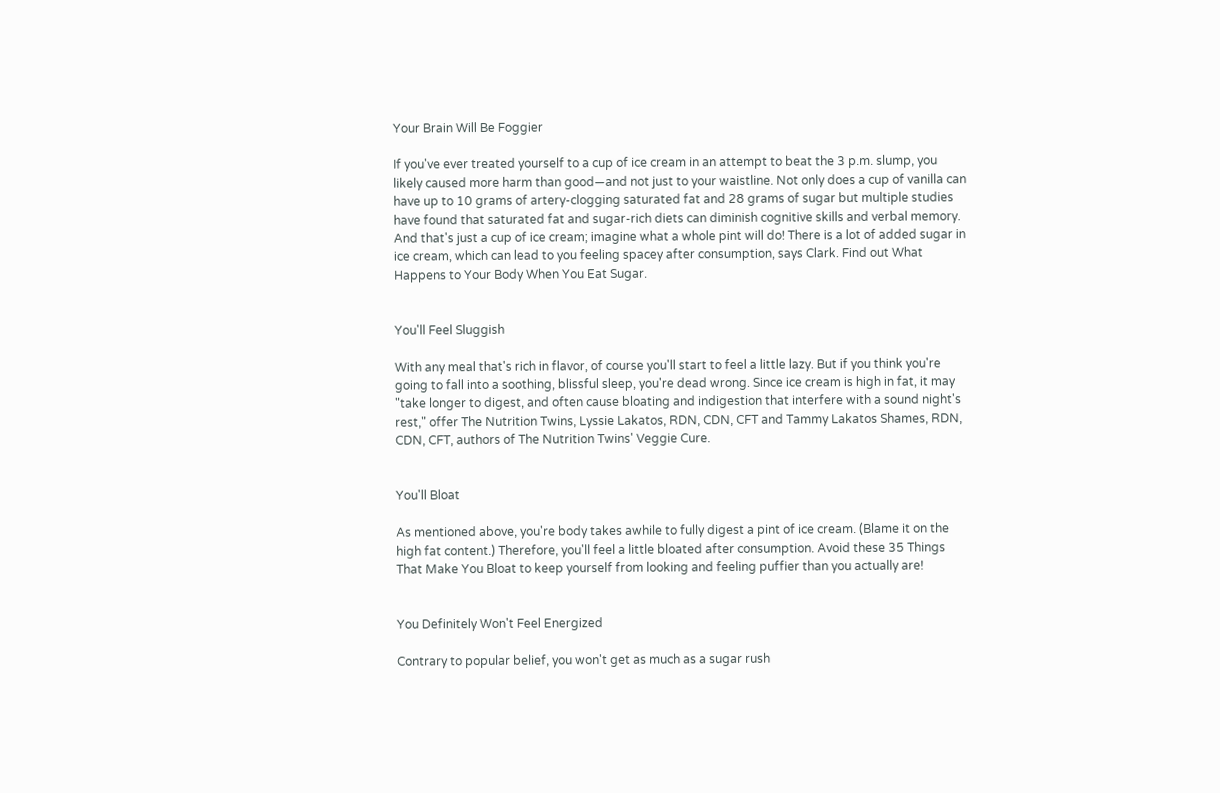Your Brain Will Be Foggier

If you've ever treated yourself to a cup of ice cream in an attempt to beat the 3 p.m. slump, you likely caused more harm than good—and not just to your waistline. Not only does a cup of vanilla can have up to 10 grams of artery-clogging saturated fat and 28 grams of sugar but multiple studies have found that saturated fat and sugar-rich diets can diminish cognitive skills and verbal memory. And that's just a cup of ice cream; imagine what a whole pint will do! There is a lot of added sugar in ice cream, which can lead to you feeling spacey after consumption, says Clark. Find out What Happens to Your Body When You Eat Sugar.


You'll Feel Sluggish

With any meal that's rich in flavor, of course you'll start to feel a little lazy. But if you think you're going to fall into a soothing, blissful sleep, you're dead wrong. Since ice cream is high in fat, it may "take longer to digest, and often cause bloating and indigestion that interfere with a sound night's rest," offer The Nutrition Twins, Lyssie Lakatos, RDN, CDN, CFT and Tammy Lakatos Shames, RDN, CDN, CFT, authors of The Nutrition Twins' Veggie Cure.


You'll Bloat

As mentioned above, you're body takes awhile to fully digest a pint of ice cream. (Blame it on the high fat content.) Therefore, you'll feel a little bloated after consumption. Avoid these 35 Things That Make You Bloat to keep yourself from looking and feeling puffier than you actually are!


You Definitely Won't Feel Energized

Contrary to popular belief, you won't get as much as a sugar rush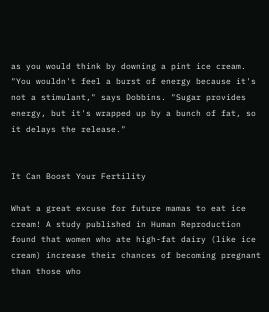as you would think by downing a pint ice cream. "You wouldn't feel a burst of energy because it's not a stimulant," says Dobbins. "Sugar provides energy, but it's wrapped up by a bunch of fat, so it delays the release."


It Can Boost Your Fertility

What a great excuse for future mamas to eat ice cream! A study published in Human Reproduction found that women who ate high-fat dairy (like ice cream) increase their chances of becoming pregnant than those who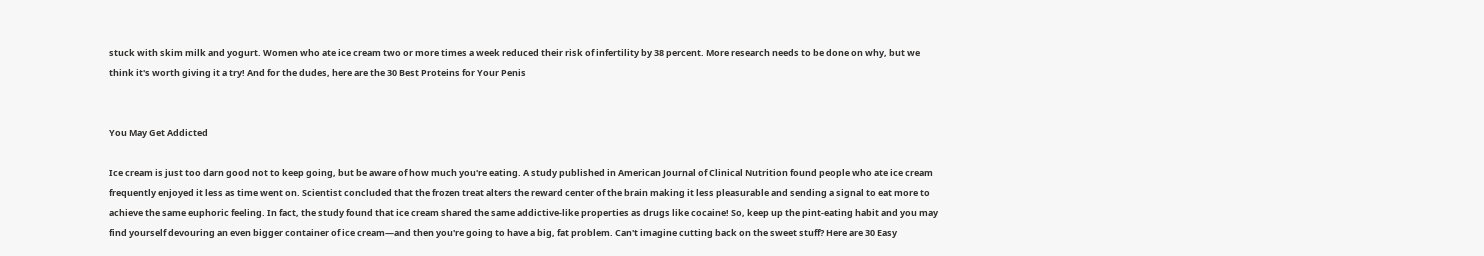stuck with skim milk and yogurt. Women who ate ice cream two or more times a week reduced their risk of infertility by 38 percent. More research needs to be done on why, but we think it's worth giving it a try! And for the dudes, here are the 30 Best Proteins for Your Penis


You May Get Addicted

Ice cream is just too darn good not to keep going, but be aware of how much you're eating. A study published in American Journal of Clinical Nutrition found people who ate ice cream frequently enjoyed it less as time went on. Scientist concluded that the frozen treat alters the reward center of the brain making it less pleasurable and sending a signal to eat more to achieve the same euphoric feeling. In fact, the study found that ice cream shared the same addictive-like properties as drugs like cocaine! So, keep up the pint-eating habit and you may find yourself devouring an even bigger container of ice cream—and then you're going to have a big, fat problem. Can't imagine cutting back on the sweet stuff? Here are 30 Easy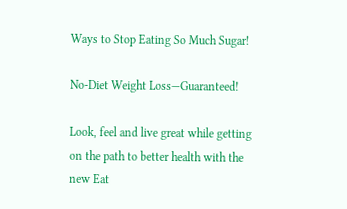Ways to Stop Eating So Much Sugar!

No-Diet Weight Loss—Guaranteed!

Look, feel and live great while getting on the path to better health with the new Eat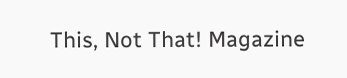This, Not That! Magazine